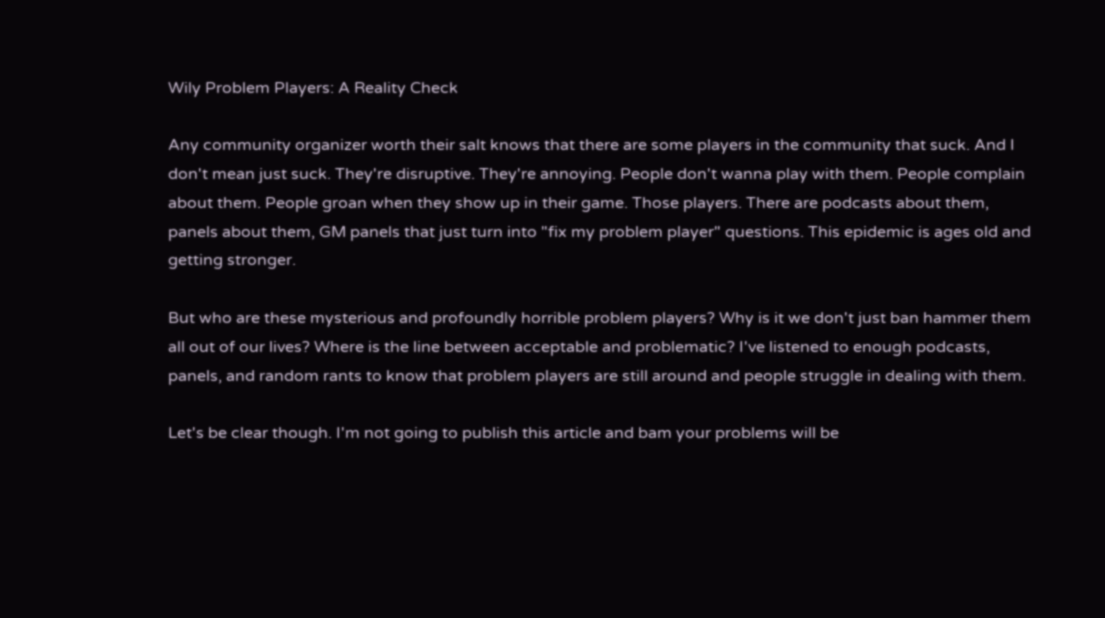Wily Problem Players: A Reality Check

Any community organizer worth their salt knows that there are some players in the community that suck. And I don't mean just suck. They're disruptive. They're annoying. People don't wanna play with them. People complain about them. People groan when they show up in their game. Those players. There are podcasts about them, panels about them, GM panels that just turn into "fix my problem player" questions. This epidemic is ages old and getting stronger.

But who are these mysterious and profoundly horrible problem players? Why is it we don't just ban hammer them all out of our lives? Where is the line between acceptable and problematic? I've listened to enough podcasts, panels, and random rants to know that problem players are still around and people struggle in dealing with them.

Let's be clear though. I'm not going to publish this article and bam your problems will be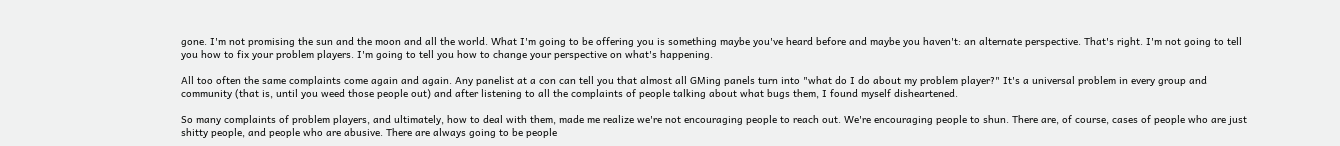gone. I'm not promising the sun and the moon and all the world. What I'm going to be offering you is something maybe you've heard before and maybe you haven't: an alternate perspective. That's right. I'm not going to tell you how to fix your problem players. I'm going to tell you how to change your perspective on what's happening.

All too often the same complaints come again and again. Any panelist at a con can tell you that almost all GMing panels turn into "what do I do about my problem player?" It's a universal problem in every group and community (that is, until you weed those people out) and after listening to all the complaints of people talking about what bugs them, I found myself disheartened.

So many complaints of problem players, and ultimately, how to deal with them, made me realize we're not encouraging people to reach out. We're encouraging people to shun. There are, of course, cases of people who are just shitty people, and people who are abusive. There are always going to be people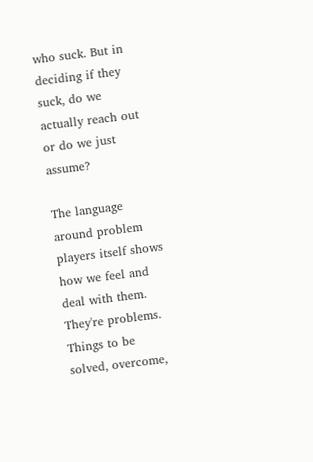who suck. But in deciding if they suck, do we actually reach out or do we just assume?

The language around problem players itself shows how we feel and deal with them. They're problems. Things to be solved, overcome,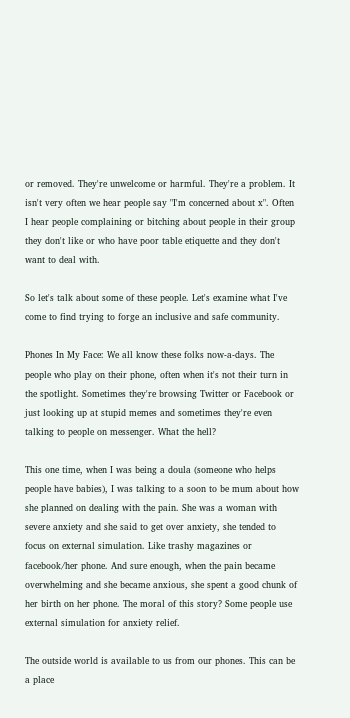or removed. They're unwelcome or harmful. They're a problem. It isn't very often we hear people say "I'm concerned about x". Often I hear people complaining or bitching about people in their group they don't like or who have poor table etiquette and they don't want to deal with.

So let's talk about some of these people. Let's examine what I've come to find trying to forge an inclusive and safe community.

Phones In My Face: We all know these folks now-a-days. The people who play on their phone, often when it's not their turn in the spotlight. Sometimes they're browsing Twitter or Facebook or just looking up at stupid memes and sometimes they're even talking to people on messenger. What the hell?

This one time, when I was being a doula (someone who helps people have babies), I was talking to a soon to be mum about how she planned on dealing with the pain. She was a woman with severe anxiety and she said to get over anxiety, she tended to focus on external simulation. Like trashy magazines or facebook/her phone. And sure enough, when the pain became overwhelming and she became anxious, she spent a good chunk of her birth on her phone. The moral of this story? Some people use external simulation for anxiety relief.

The outside world is available to us from our phones. This can be a place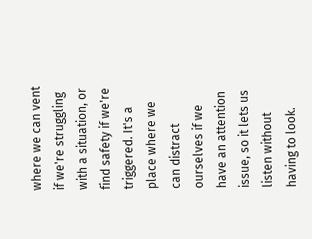where we can vent if we're struggling with a situation, or find safety if we're triggered. It's a place where we can distract ourselves if we have an attention issue, so it lets us listen without having to look.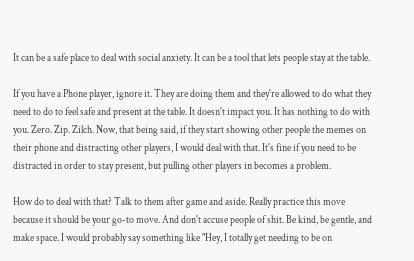It can be a safe place to deal with social anxiety. It can be a tool that lets people stay at the table.

If you have a Phone player, ignore it. They are doing them and they're allowed to do what they need to do to feel safe and present at the table. It doesn't impact you. It has nothing to do with you. Zero. Zip. Zilch. Now, that being said, if they start showing other people the memes on their phone and distracting other players, I would deal with that. It's fine if you need to be distracted in order to stay present, but pulling other players in becomes a problem.

How do to deal with that? Talk to them after game and aside. Really practice this move because it should be your go-to move. And don't accuse people of shit. Be kind, be gentle, and make space. I would probably say something like "Hey, I totally get needing to be on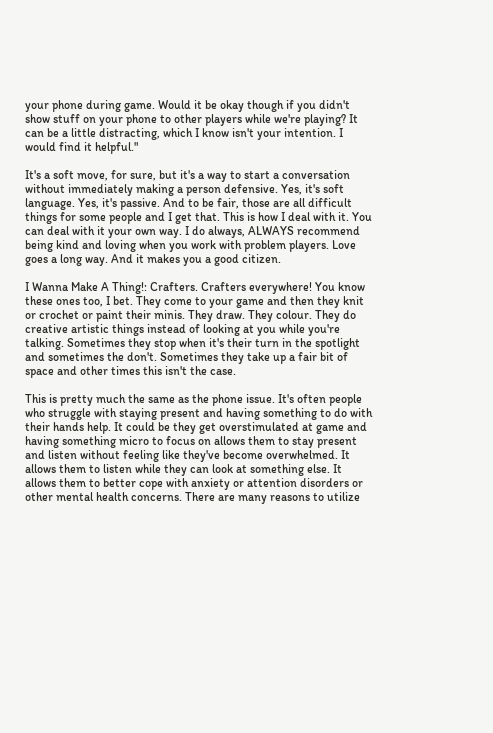your phone during game. Would it be okay though if you didn't show stuff on your phone to other players while we're playing? It can be a little distracting, which I know isn't your intention. I would find it helpful."

It's a soft move, for sure, but it's a way to start a conversation without immediately making a person defensive. Yes, it's soft language. Yes, it's passive. And to be fair, those are all difficult things for some people and I get that. This is how I deal with it. You can deal with it your own way. I do always, ALWAYS recommend being kind and loving when you work with problem players. Love goes a long way. And it makes you a good citizen.

I Wanna Make A Thing!: Crafters. Crafters everywhere! You know these ones too, I bet. They come to your game and then they knit or crochet or paint their minis. They draw. They colour. They do creative artistic things instead of looking at you while you're talking. Sometimes they stop when it's their turn in the spotlight and sometimes the don't. Sometimes they take up a fair bit of space and other times this isn't the case.

This is pretty much the same as the phone issue. It's often people who struggle with staying present and having something to do with their hands help. It could be they get overstimulated at game and having something micro to focus on allows them to stay present and listen without feeling like they've become overwhelmed. It allows them to listen while they can look at something else. It allows them to better cope with anxiety or attention disorders or other mental health concerns. There are many reasons to utilize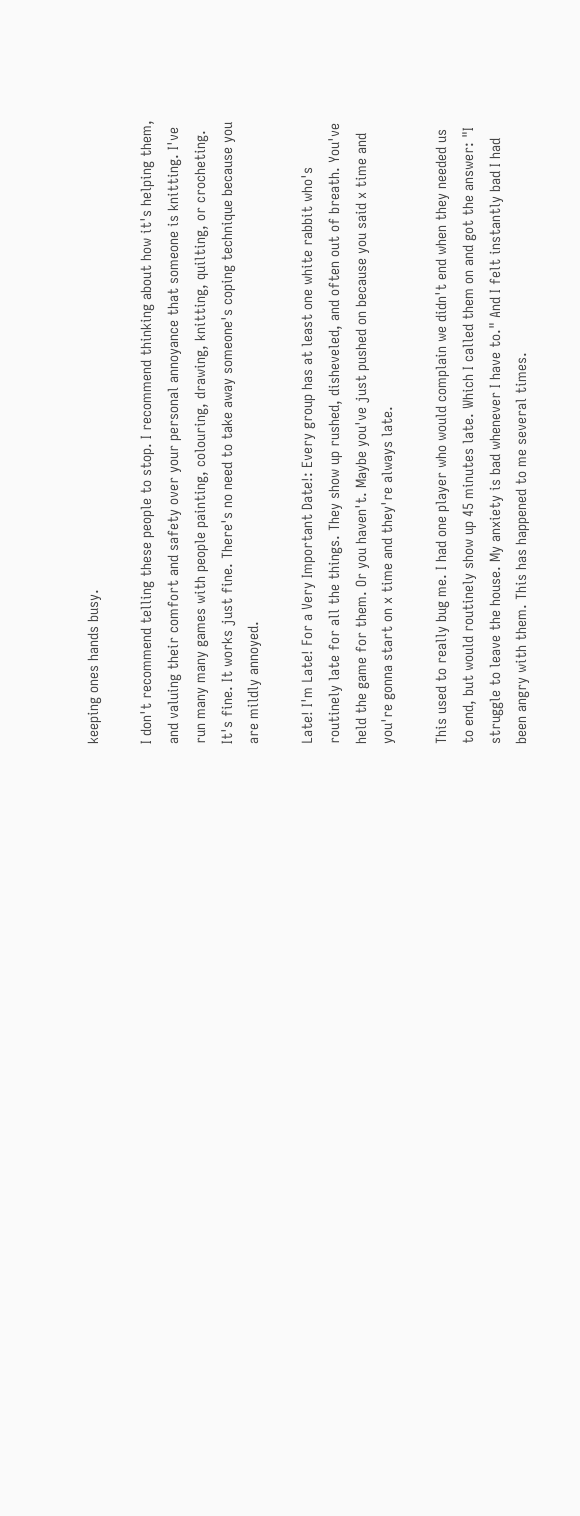keeping ones hands busy.

I don't recommend telling these people to stop. I recommend thinking about how it's helping them, and valuing their comfort and safety over your personal annoyance that someone is knitting. I've run many many games with people painting, colouring, drawing, knitting, quilting, or crocheting. It's fine. It works just fine. There's no need to take away someone's coping technique because you are mildly annoyed.

Late! I'm Late! For a Very Important Date!: Every group has at least one white rabbit who's routinely late for all the things. They show up rushed, disheveled, and often out of breath. You've held the game for them. Or you haven't. Maybe you've just pushed on because you said x time and you're gonna start on x time and they're always late.

This used to really bug me. I had one player who would complain we didn't end when they needed us to end, but would routinely show up 45 minutes late. Which I called them on and got the answer: "I struggle to leave the house. My anxiety is bad whenever I have to." And I felt instantly bad I had been angry with them. This has happened to me several times.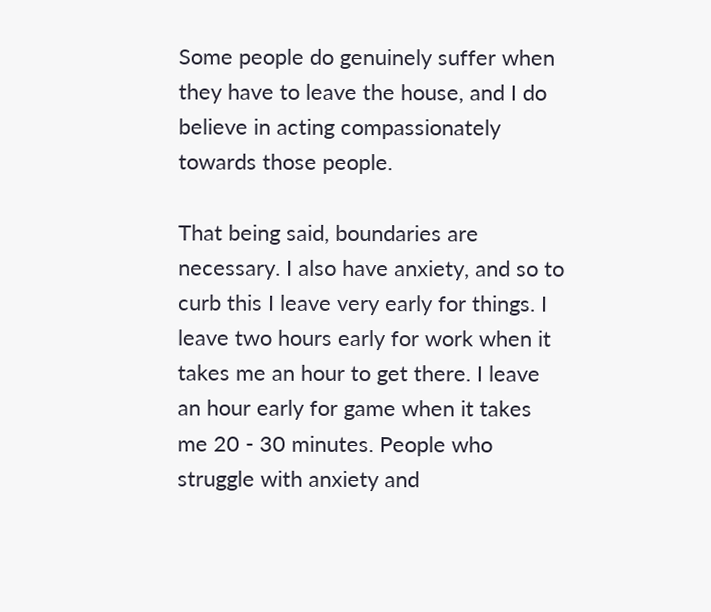Some people do genuinely suffer when they have to leave the house, and I do believe in acting compassionately towards those people.

That being said, boundaries are necessary. I also have anxiety, and so to curb this I leave very early for things. I leave two hours early for work when it takes me an hour to get there. I leave an hour early for game when it takes me 20 - 30 minutes. People who struggle with anxiety and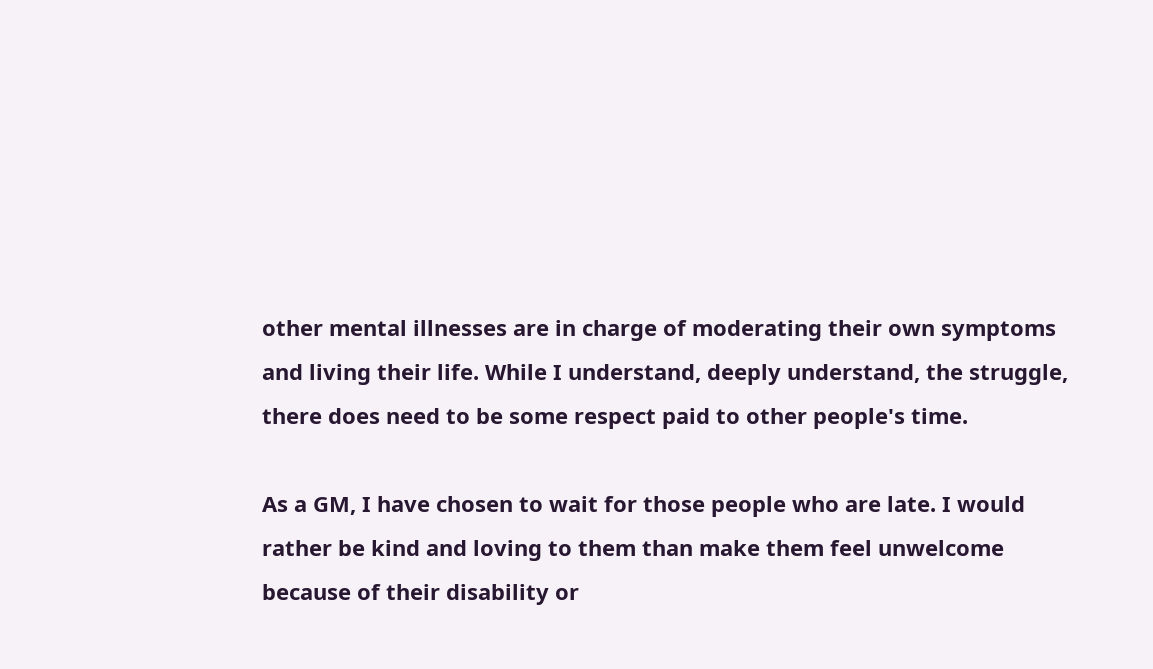other mental illnesses are in charge of moderating their own symptoms and living their life. While I understand, deeply understand, the struggle, there does need to be some respect paid to other people's time.

As a GM, I have chosen to wait for those people who are late. I would rather be kind and loving to them than make them feel unwelcome because of their disability or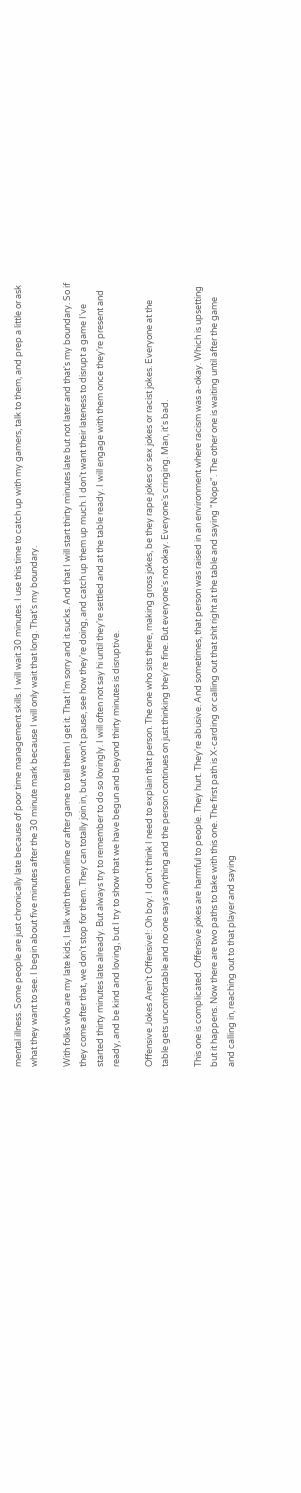mental illness. Some people are just chronically late because of poor time management skills. I will wait 30 minutes. I use this time to catch up with my gamers, talk to them, and prep a little or ask what they want to see. I begin about five minutes after the 30 minute mark because I will only wait that long. That's my boundary.

With folks who are my late kids, I talk with them online or after game to tell them I get it. That I'm sorry and it sucks. And that I will start thirty minutes late but not later and that's my boundary. So if they come after that, we don't stop for them. They can totally join in, but we won't pause, see how they're doing, and catch up them up much. I don't want their lateness to disrupt a game I've started thirty minutes late already. But always try to remember to do so lovingly. I will often not say hi until they're settled and at the table ready. I will engage with them once they're present and ready, and be kind and loving, but I try to show that we have begun and beyond thirty minutes is disruptive.

Offensive Jokes Aren't Offensive!: Oh boy. I don't think I need to explain that person. The one who sits there, making gross jokes, be they rape jokes or sex jokes or racist jokes. Everyone at the table gets uncomfortable and no one says anything and the person continues on just thinking they're fine. But everyone's not okay. Everyone's cringing. Man, it's bad.

This one is complicated. Offensive jokes are harmful to people. They hurt. They're abusive. And sometimes, that person was raised in an environment where racism was a-okay. Which is upsetting but it happens. Now there are two paths to take with this one. The first path is X-carding or calling out that shit right at the table and saying "Nope". The other one is waiting until after the game and calling in, reaching out to that player and saying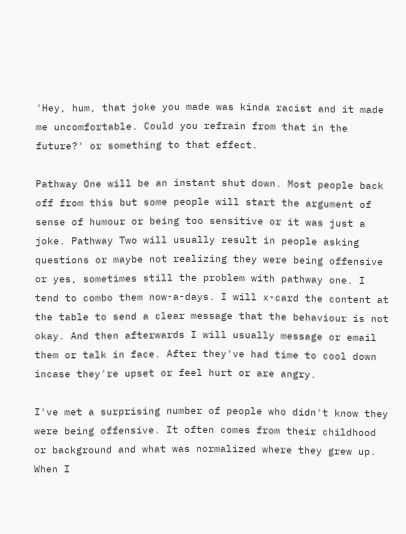'Hey, hum, that joke you made was kinda racist and it made me uncomfortable. Could you refrain from that in the future?' or something to that effect.

Pathway One will be an instant shut down. Most people back off from this but some people will start the argument of sense of humour or being too sensitive or it was just a joke. Pathway Two will usually result in people asking questions or maybe not realizing they were being offensive or yes, sometimes still the problem with pathway one. I tend to combo them now-a-days. I will x-card the content at the table to send a clear message that the behaviour is not okay. And then afterwards I will usually message or email them or talk in face. After they've had time to cool down incase they're upset or feel hurt or are angry.

I've met a surprising number of people who didn't know they were being offensive. It often comes from their childhood or background and what was normalized where they grew up. When I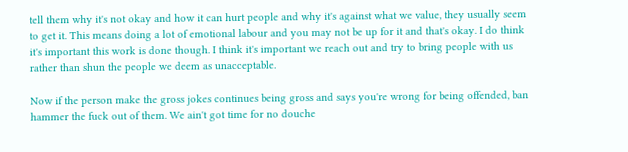tell them why it's not okay and how it can hurt people and why it's against what we value, they usually seem to get it. This means doing a lot of emotional labour and you may not be up for it and that's okay. I do think it's important this work is done though. I think it's important we reach out and try to bring people with us rather than shun the people we deem as unacceptable.

Now if the person make the gross jokes continues being gross and says you're wrong for being offended, ban hammer the fuck out of them. We ain't got time for no douche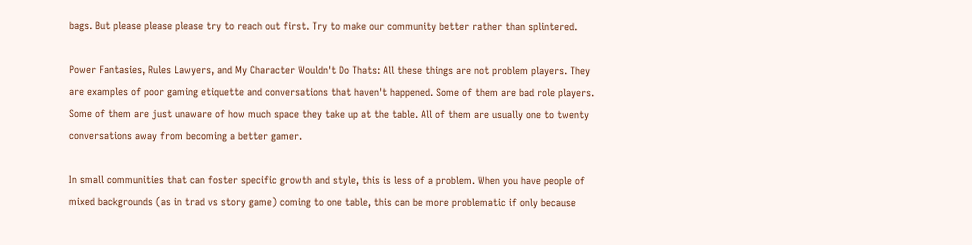bags. But please please please try to reach out first. Try to make our community better rather than splintered.

Power Fantasies, Rules Lawyers, and My Character Wouldn't Do Thats: All these things are not problem players. They are examples of poor gaming etiquette and conversations that haven't happened. Some of them are bad role players. Some of them are just unaware of how much space they take up at the table. All of them are usually one to twenty conversations away from becoming a better gamer.

In small communities that can foster specific growth and style, this is less of a problem. When you have people of mixed backgrounds (as in trad vs story game) coming to one table, this can be more problematic if only because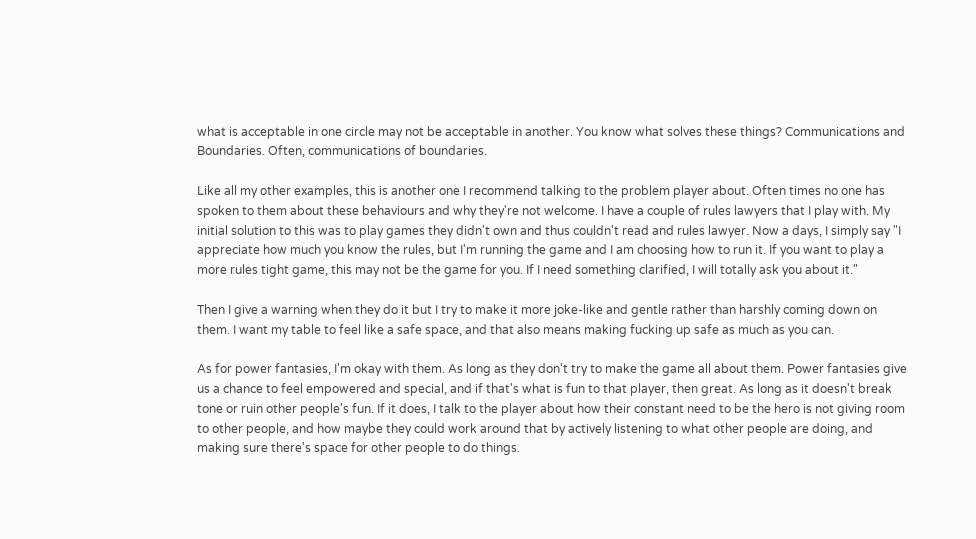what is acceptable in one circle may not be acceptable in another. You know what solves these things? Communications and Boundaries. Often, communications of boundaries.

Like all my other examples, this is another one I recommend talking to the problem player about. Often times no one has spoken to them about these behaviours and why they're not welcome. I have a couple of rules lawyers that I play with. My initial solution to this was to play games they didn't own and thus couldn't read and rules lawyer. Now a days, I simply say "I appreciate how much you know the rules, but I'm running the game and I am choosing how to run it. If you want to play a more rules tight game, this may not be the game for you. If I need something clarified, I will totally ask you about it."

Then I give a warning when they do it but I try to make it more joke-like and gentle rather than harshly coming down on them. I want my table to feel like a safe space, and that also means making fucking up safe as much as you can.

As for power fantasies, I'm okay with them. As long as they don't try to make the game all about them. Power fantasies give us a chance to feel empowered and special, and if that's what is fun to that player, then great. As long as it doesn't break tone or ruin other people's fun. If it does, I talk to the player about how their constant need to be the hero is not giving room to other people, and how maybe they could work around that by actively listening to what other people are doing, and making sure there's space for other people to do things.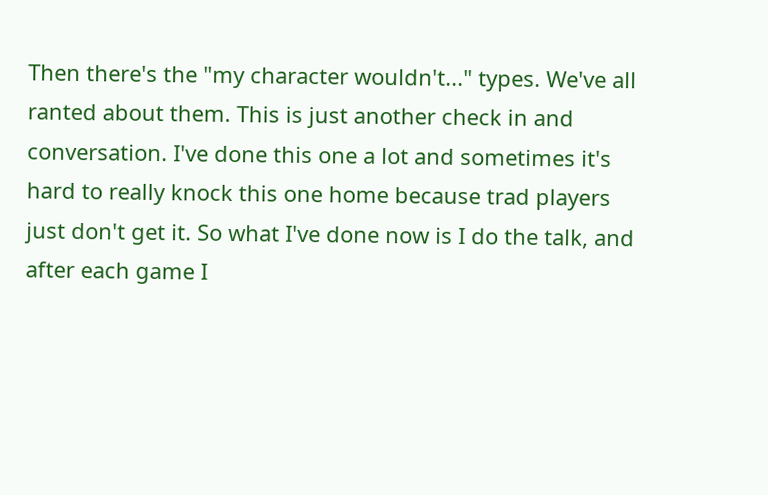Then there's the "my character wouldn't..." types. We've all ranted about them. This is just another check in and conversation. I've done this one a lot and sometimes it's hard to really knock this one home because trad players just don't get it. So what I've done now is I do the talk, and after each game I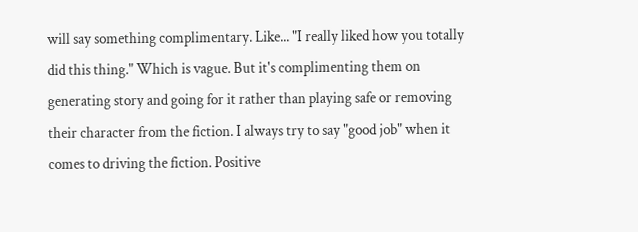will say something complimentary. Like... "I really liked how you totally did this thing." Which is vague. But it's complimenting them on generating story and going for it rather than playing safe or removing their character from the fiction. I always try to say "good job" when it comes to driving the fiction. Positive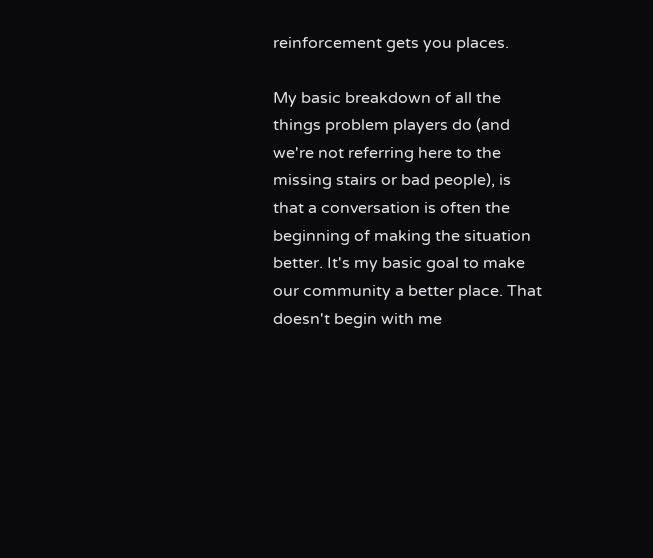reinforcement gets you places.

My basic breakdown of all the things problem players do (and we're not referring here to the missing stairs or bad people), is that a conversation is often the beginning of making the situation better. It's my basic goal to make our community a better place. That doesn't begin with me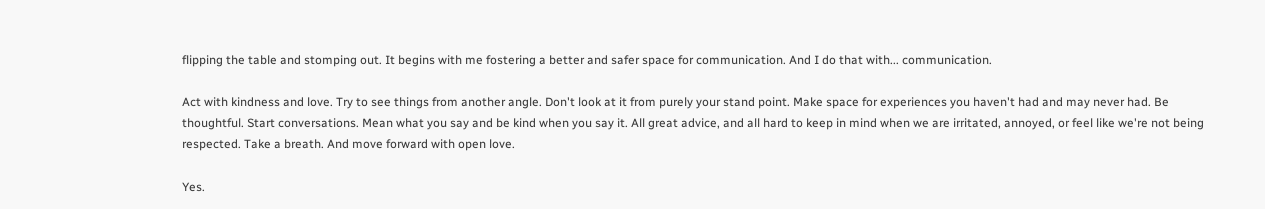flipping the table and stomping out. It begins with me fostering a better and safer space for communication. And I do that with... communication.

Act with kindness and love. Try to see things from another angle. Don't look at it from purely your stand point. Make space for experiences you haven't had and may never had. Be thoughtful. Start conversations. Mean what you say and be kind when you say it. All great advice, and all hard to keep in mind when we are irritated, annoyed, or feel like we're not being respected. Take a breath. And move forward with open love.

Yes.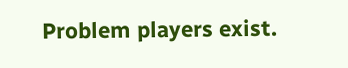Problem players exist.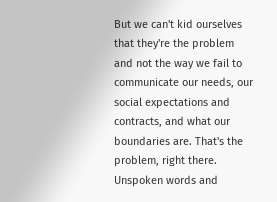But we can't kid ourselves that they're the problem and not the way we fail to communicate our needs, our social expectations and contracts, and what our boundaries are. That's the problem, right there. Unspoken words and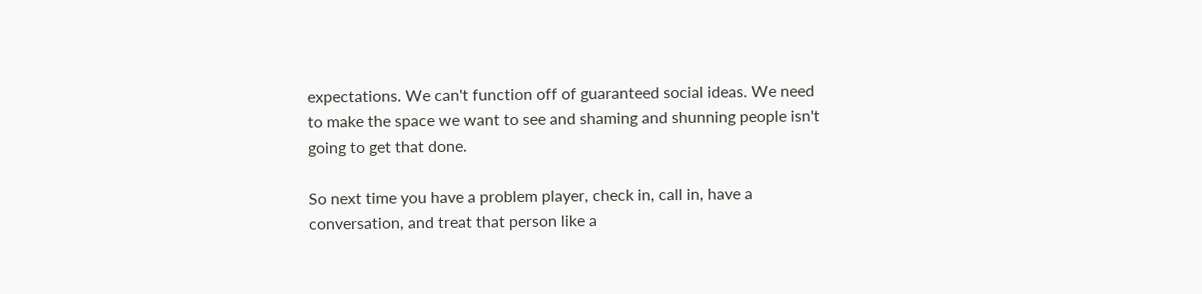expectations. We can't function off of guaranteed social ideas. We need to make the space we want to see and shaming and shunning people isn't going to get that done.

So next time you have a problem player, check in, call in, have a conversation, and treat that person like a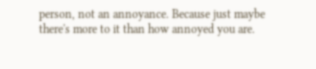person, not an annoyance. Because just maybe there's more to it than how annoyed you are.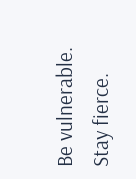Be vulnerable. Stay fierce.